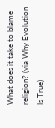What does it take to blame religion? (via Why Evolution Is True)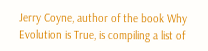Jerry Coyne, author of the book Why Evolution is True, is compiling a list of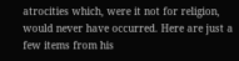atrocities which, were it not for religion, would never have occurred. Here are just a few items from his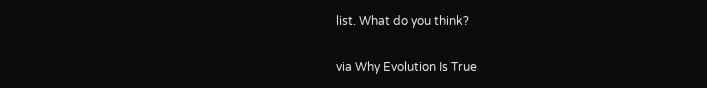list. What do you think?

via Why Evolution Is True